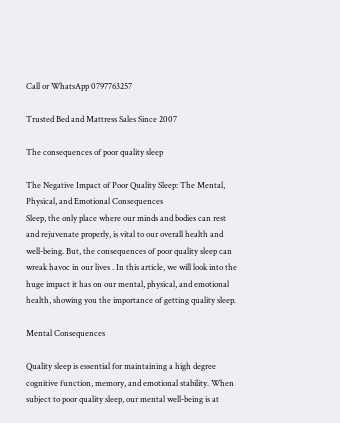Call or WhatsApp 0797763257

Trusted Bed and Mattress Sales Since 2007

The consequences of poor quality sleep

The Negative Impact of Poor Quality Sleep: The Mental, Physical, and Emotional Consequences
Sleep, the only place where our minds and bodies can rest and rejuvenate properly, is vital to our overall health and well-being. But, the consequences of poor quality sleep can wreak havoc in our lives . In this article, we will look into the huge impact it has on our mental, physical, and emotional health, showing you the importance of getting quality sleep.

Mental Consequences

Quality sleep is essential for maintaining a high degree cognitive function, memory, and emotional stability. When subject to poor quality sleep, our mental well-being is at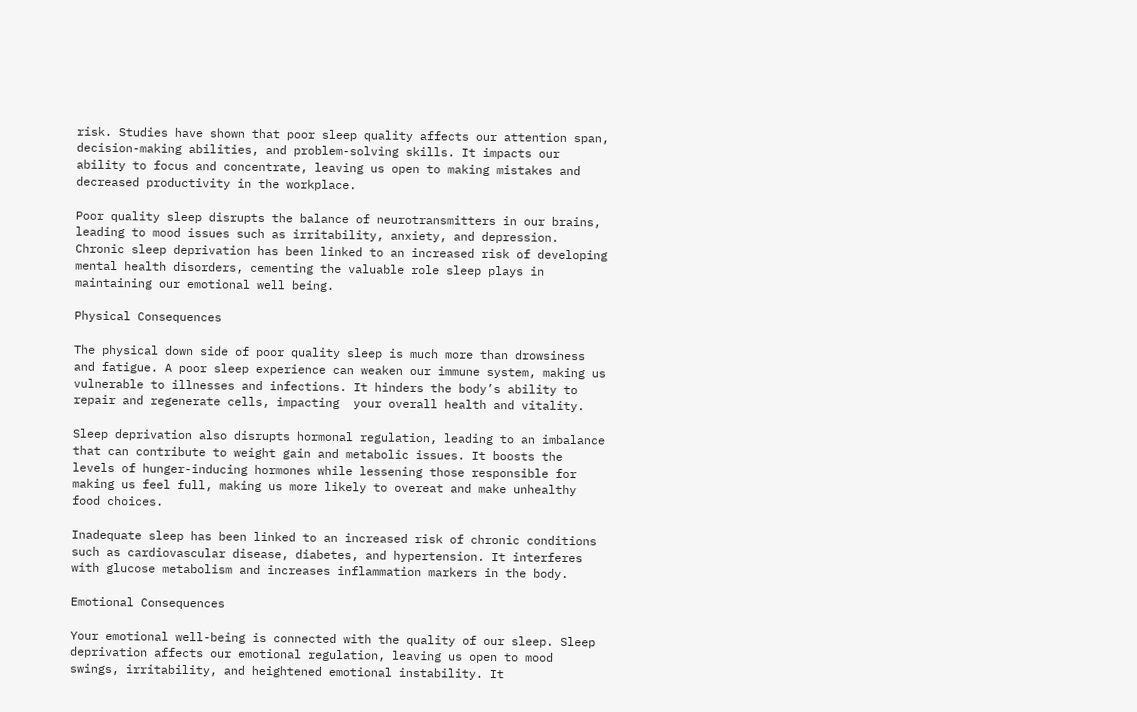risk. Studies have shown that poor sleep quality affects our attention span, decision-making abilities, and problem-solving skills. It impacts our ability to focus and concentrate, leaving us open to making mistakes and decreased productivity in the workplace.

Poor quality sleep disrupts the balance of neurotransmitters in our brains, leading to mood issues such as irritability, anxiety, and depression. Chronic sleep deprivation has been linked to an increased risk of developing mental health disorders, cementing the valuable role sleep plays in maintaining our emotional well being.

Physical Consequences

The physical down side of poor quality sleep is much more than drowsiness and fatigue. A poor sleep experience can weaken our immune system, making us vulnerable to illnesses and infections. It hinders the body’s ability to repair and regenerate cells, impacting  your overall health and vitality.

Sleep deprivation also disrupts hormonal regulation, leading to an imbalance that can contribute to weight gain and metabolic issues. It boosts the levels of hunger-inducing hormones while lessening those responsible for making us feel full, making us more likely to overeat and make unhealthy food choices.

Inadequate sleep has been linked to an increased risk of chronic conditions such as cardiovascular disease, diabetes, and hypertension. It interferes with glucose metabolism and increases inflammation markers in the body.

Emotional Consequences

Your emotional well-being is connected with the quality of our sleep. Sleep deprivation affects our emotional regulation, leaving us open to mood swings, irritability, and heightened emotional instability. It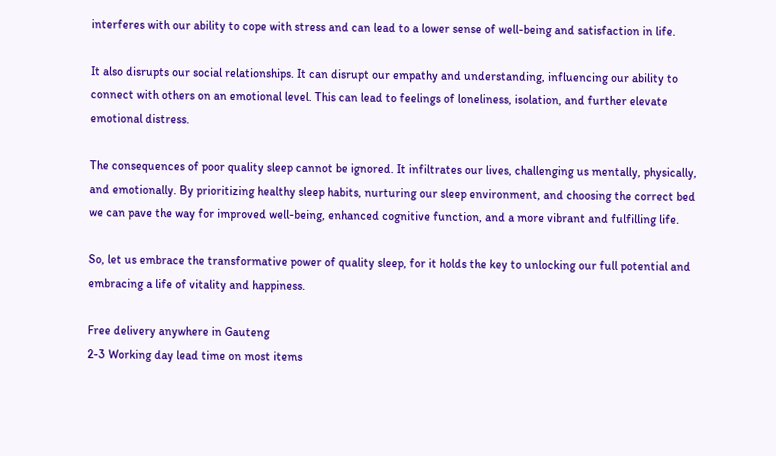interferes with our ability to cope with stress and can lead to a lower sense of well-being and satisfaction in life.

It also disrupts our social relationships. It can disrupt our empathy and understanding, influencing our ability to connect with others on an emotional level. This can lead to feelings of loneliness, isolation, and further elevate emotional distress.

The consequences of poor quality sleep cannot be ignored. It infiltrates our lives, challenging us mentally, physically, and emotionally. By prioritizing healthy sleep habits, nurturing our sleep environment, and choosing the correct bed we can pave the way for improved well-being, enhanced cognitive function, and a more vibrant and fulfilling life.

So, let us embrace the transformative power of quality sleep, for it holds the key to unlocking our full potential and embracing a life of vitality and happiness.

Free delivery anywhere in Gauteng
2-3 Working day lead time on most items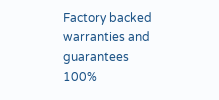Factory backed warranties and guarantees
100%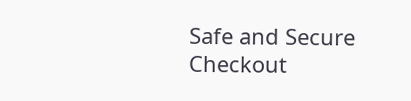Safe and Secure Checkout